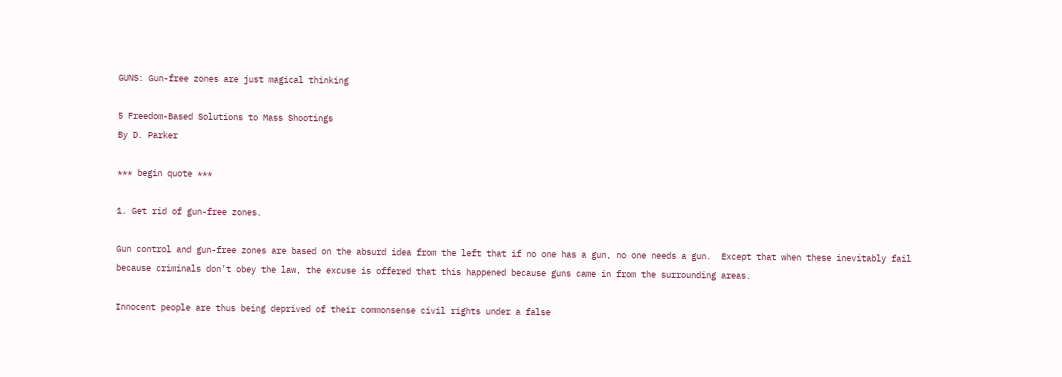GUNS: Gun-free zones are just magical thinking

5 Freedom-Based Solutions to Mass Shootings
By D. Parker

*** begin quote ***

1. Get rid of gun-free zones.

Gun control and gun-free zones are based on the absurd idea from the left that if no one has a gun, no one needs a gun.  Except that when these inevitably fail because criminals don’t obey the law, the excuse is offered that this happened because guns came in from the surrounding areas.

Innocent people are thus being deprived of their commonsense civil rights under a false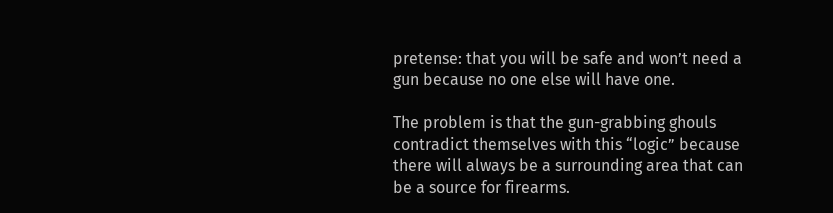pretense: that you will be safe and won’t need a gun because no one else will have one.

The problem is that the gun-grabbing ghouls contradict themselves with this “logic” because there will always be a surrounding area that can be a source for firearms.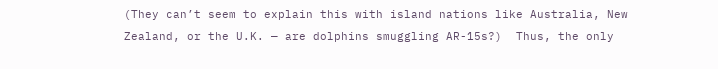(They can’t seem to explain this with island nations like Australia, New Zealand, or the U.K. — are dolphins smuggling AR-15s?)  Thus, the only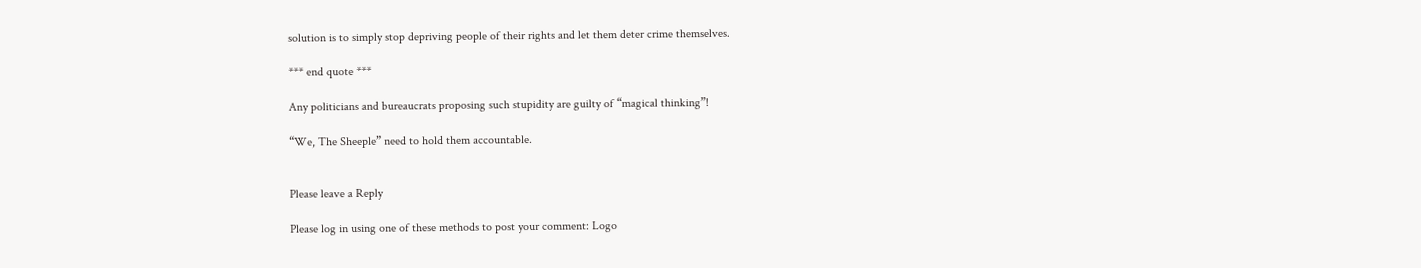solution is to simply stop depriving people of their rights and let them deter crime themselves.

*** end quote ***

Any politicians and bureaucrats proposing such stupidity are guilty of “magical thinking”!

“We, The Sheeple” need to hold them accountable.


Please leave a Reply

Please log in using one of these methods to post your comment: Logo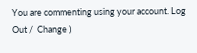You are commenting using your account. Log Out /  Change )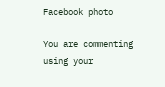Facebook photo

You are commenting using your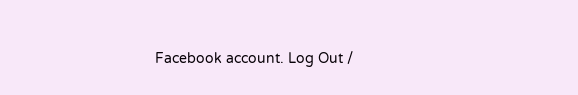Facebook account. Log Out /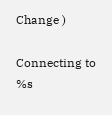Change )

Connecting to %s